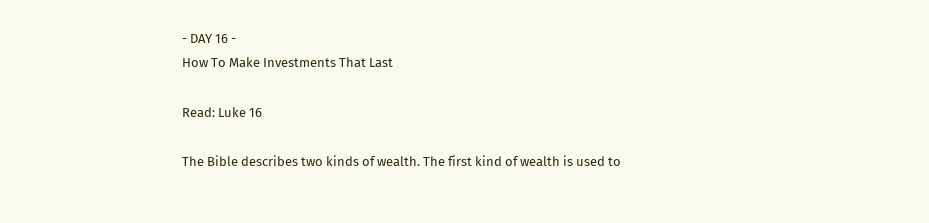- DAY 16 -
How To Make Investments That Last

Read: Luke 16

The Bible describes two kinds of wealth. The first kind of wealth is used to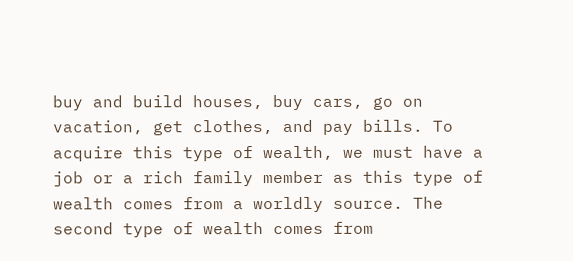buy and build houses, buy cars, go on vacation, get clothes, and pay bills. To acquire this type of wealth, we must have a job or a rich family member as this type of wealth comes from a worldly source. The second type of wealth comes from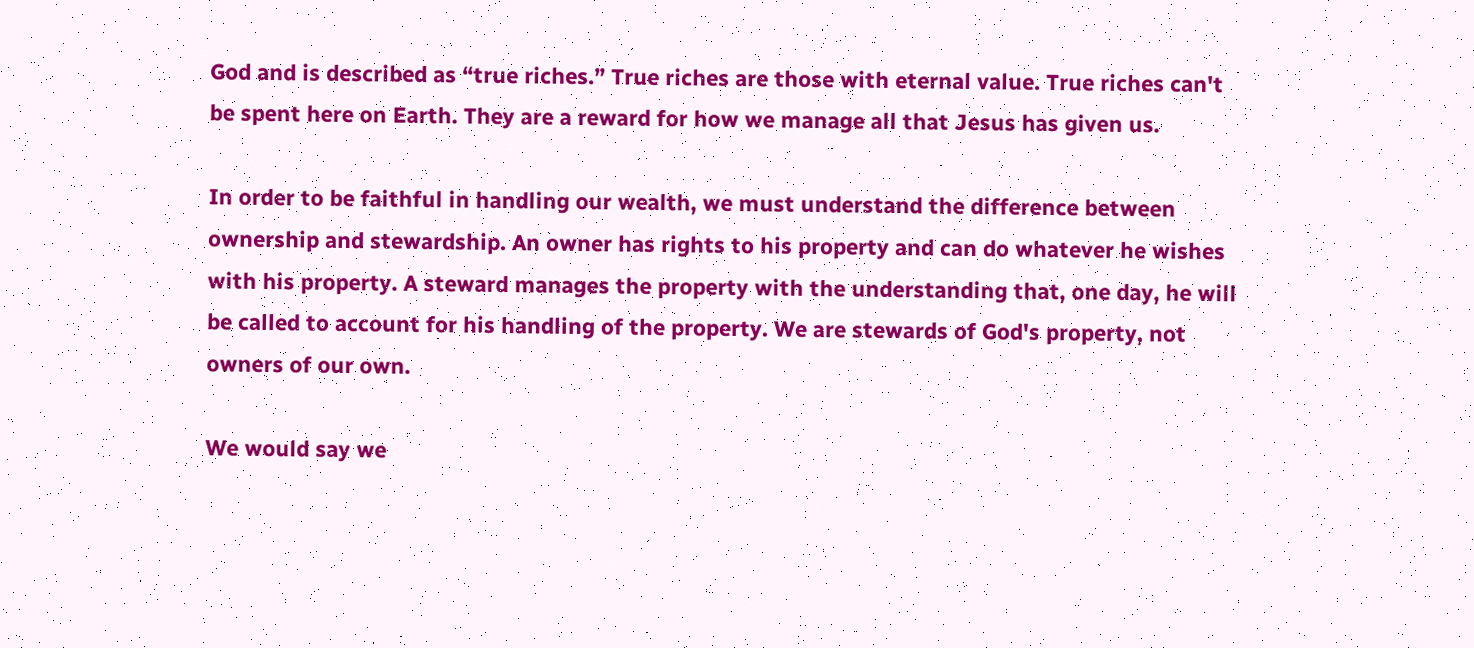God and is described as “true riches.” True riches are those with eternal value. True riches can't be spent here on Earth. They are a reward for how we manage all that Jesus has given us.

In order to be faithful in handling our wealth, we must understand the difference between ownership and stewardship. An owner has rights to his property and can do whatever he wishes with his property. A steward manages the property with the understanding that, one day, he will be called to account for his handling of the property. We are stewards of God's property, not owners of our own.

We would say we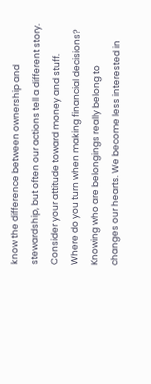know the difference between ownership and stewardship, but often our actions tell a different story. Consider your attitude toward money and stuff. Where do you turn when making financial decisions? Knowing who are belongings really belong to changes our hearts. We become less interested in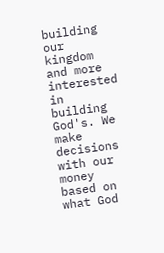building our kingdom and more interested in building God's. We make decisions with our money based on what God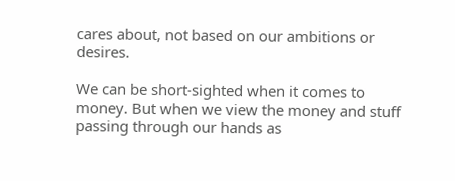cares about, not based on our ambitions or desires.

We can be short-sighted when it comes to money. But when we view the money and stuff passing through our hands as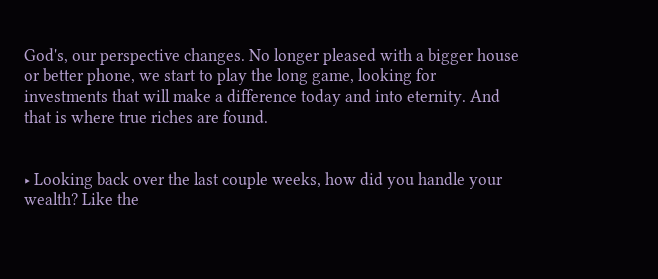God's, our perspective changes. No longer pleased with a bigger house or better phone, we start to play the long game, looking for investments that will make a difference today and into eternity. And that is where true riches are found.


‣ Looking back over the last couple weeks, how did you handle your wealth? Like the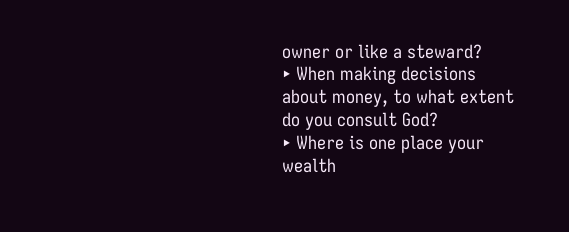owner or like a steward?
‣ When making decisions about money, to what extent do you consult God?
‣ Where is one place your wealth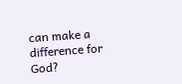can make a difference for God?